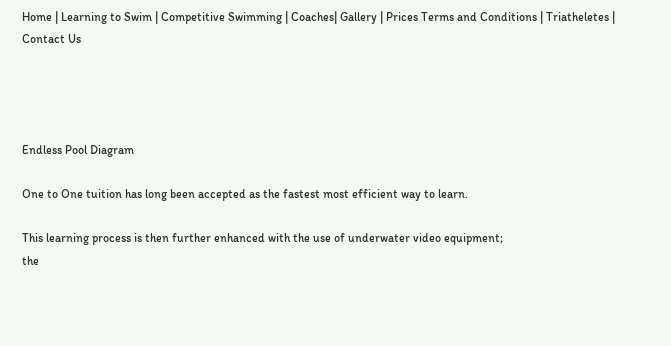Home | Learning to Swim | Competitive Swimming | Coaches| Gallery | Prices Terms and Conditions | Triatheletes | Contact Us




Endless Pool Diagram

One to One tuition has long been accepted as the fastest most efficient way to learn.

This learning process is then further enhanced with the use of underwater video equipment;
the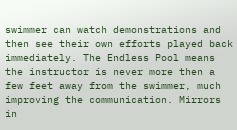swimmer can watch demonstrations and then see their own efforts played back immediately. The Endless Pool means the instructor is never more then a few feet away from the swimmer, much improving the communication. Mirrors in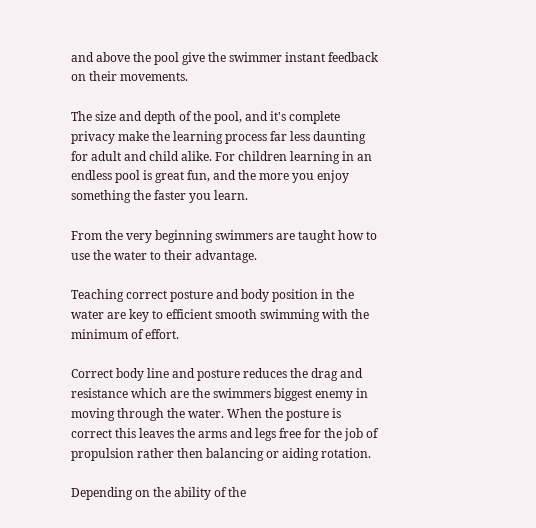and above the pool give the swimmer instant feedback on their movements.

The size and depth of the pool, and it's complete privacy make the learning process far less daunting for adult and child alike. For children learning in an endless pool is great fun, and the more you enjoy something the faster you learn.

From the very beginning swimmers are taught how to use the water to their advantage.

Teaching correct posture and body position in the water are key to efficient smooth swimming with the minimum of effort.

Correct body line and posture reduces the drag and resistance which are the swimmers biggest enemy in moving through the water. When the posture is correct this leaves the arms and legs free for the job of propulsion rather then balancing or aiding rotation.

Depending on the ability of the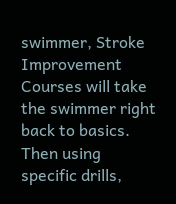swimmer, Stroke Improvement Courses will take the swimmer right back to basics. Then using specific drills,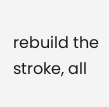rebuild the stroke, all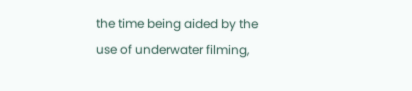the time being aided by the use of underwater filming,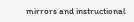mirrors and instructional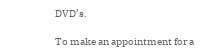DVD’s.

To make an appointment for a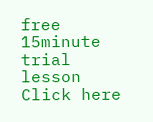free 15minute trial lesson Click here